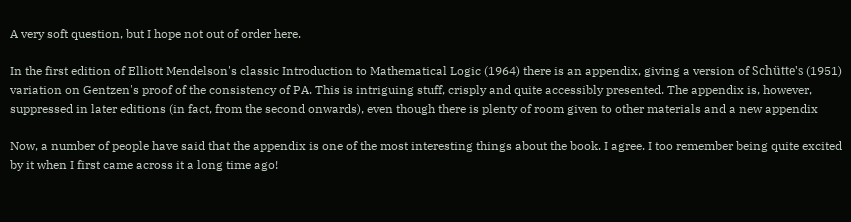A very soft question, but I hope not out of order here.

In the first edition of Elliott Mendelson's classic Introduction to Mathematical Logic (1964) there is an appendix, giving a version of Schütte's (1951) variation on Gentzen's proof of the consistency of PA. This is intriguing stuff, crisply and quite accessibly presented. The appendix is, however, suppressed in later editions (in fact, from the second onwards), even though there is plenty of room given to other materials and a new appendix

Now, a number of people have said that the appendix is one of the most interesting things about the book. I agree. I too remember being quite excited by it when I first came across it a long time ago!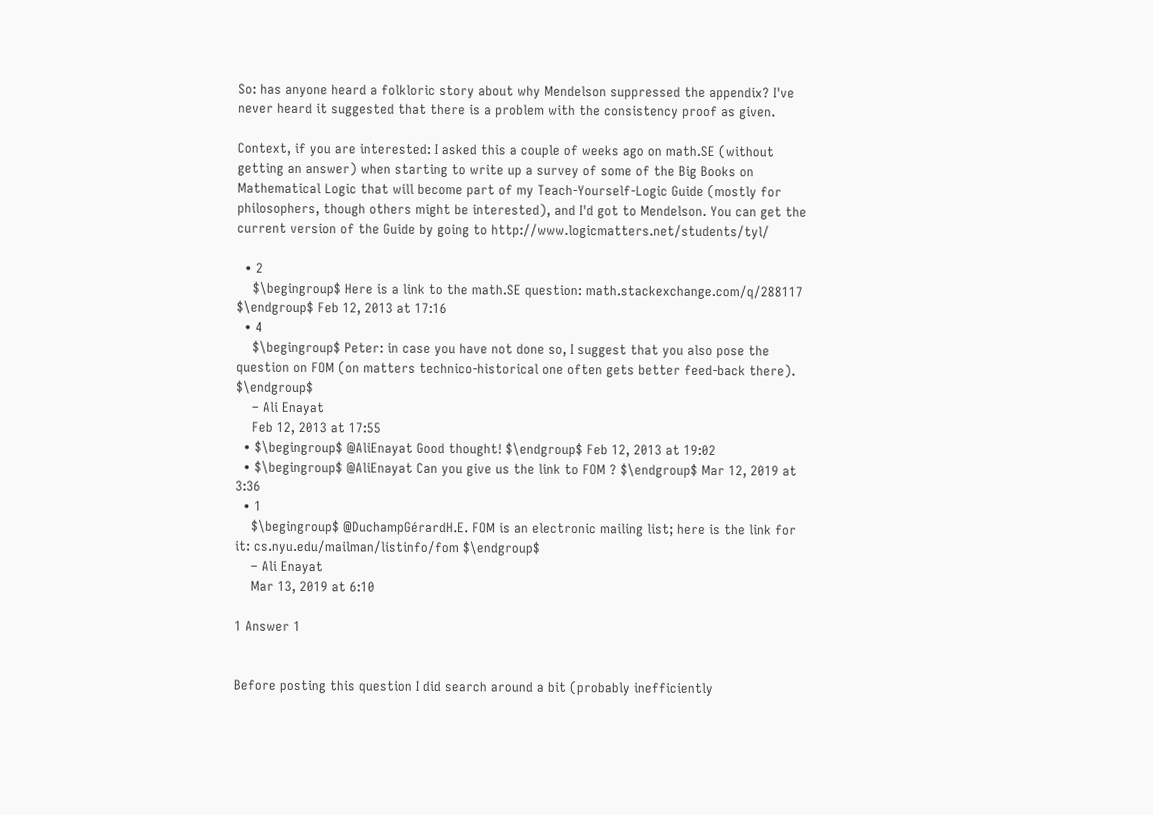So: has anyone heard a folkloric story about why Mendelson suppressed the appendix? I've never heard it suggested that there is a problem with the consistency proof as given.

Context, if you are interested: I asked this a couple of weeks ago on math.SE (without getting an answer) when starting to write up a survey of some of the Big Books on Mathematical Logic that will become part of my Teach-Yourself-Logic Guide (mostly for philosophers, though others might be interested), and I'd got to Mendelson. You can get the current version of the Guide by going to http://www.logicmatters.net/students/tyl/

  • 2
    $\begingroup$ Here is a link to the math.SE question: math.stackexchange.com/q/288117 $\endgroup$ Feb 12, 2013 at 17:16
  • 4
    $\begingroup$ Peter: in case you have not done so, I suggest that you also pose the question on FOM (on matters technico-historical one often gets better feed-back there). $\endgroup$
    – Ali Enayat
    Feb 12, 2013 at 17:55
  • $\begingroup$ @AliEnayat Good thought! $\endgroup$ Feb 12, 2013 at 19:02
  • $\begingroup$ @AliEnayat Can you give us the link to FOM ? $\endgroup$ Mar 12, 2019 at 3:36
  • 1
    $\begingroup$ @DuchampGérardH.E. FOM is an electronic mailing list; here is the link for it: cs.nyu.edu/mailman/listinfo/fom $\endgroup$
    – Ali Enayat
    Mar 13, 2019 at 6:10

1 Answer 1


Before posting this question I did search around a bit (probably inefficiently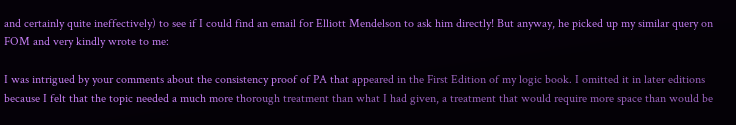and certainly quite ineffectively) to see if I could find an email for Elliott Mendelson to ask him directly! But anyway, he picked up my similar query on FOM and very kindly wrote to me:

I was intrigued by your comments about the consistency proof of PA that appeared in the First Edition of my logic book. I omitted it in later editions because I felt that the topic needed a much more thorough treatment than what I had given, a treatment that would require more space than would be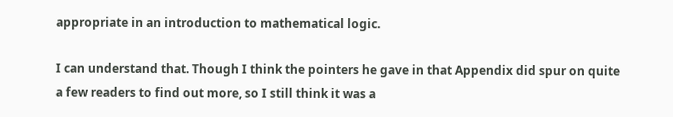appropriate in an introduction to mathematical logic.

I can understand that. Though I think the pointers he gave in that Appendix did spur on quite a few readers to find out more, so I still think it was a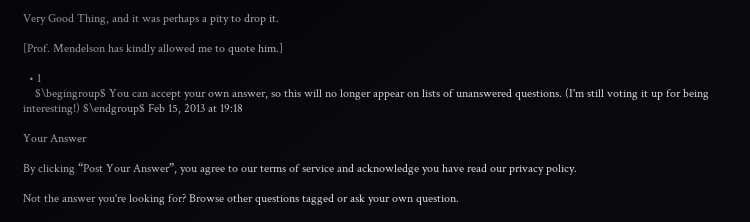Very Good Thing, and it was perhaps a pity to drop it.

[Prof. Mendelson has kindly allowed me to quote him.]

  • 1
    $\begingroup$ You can accept your own answer, so this will no longer appear on lists of unanswered questions. (I'm still voting it up for being interesting!) $\endgroup$ Feb 15, 2013 at 19:18

Your Answer

By clicking “Post Your Answer”, you agree to our terms of service and acknowledge you have read our privacy policy.

Not the answer you're looking for? Browse other questions tagged or ask your own question.